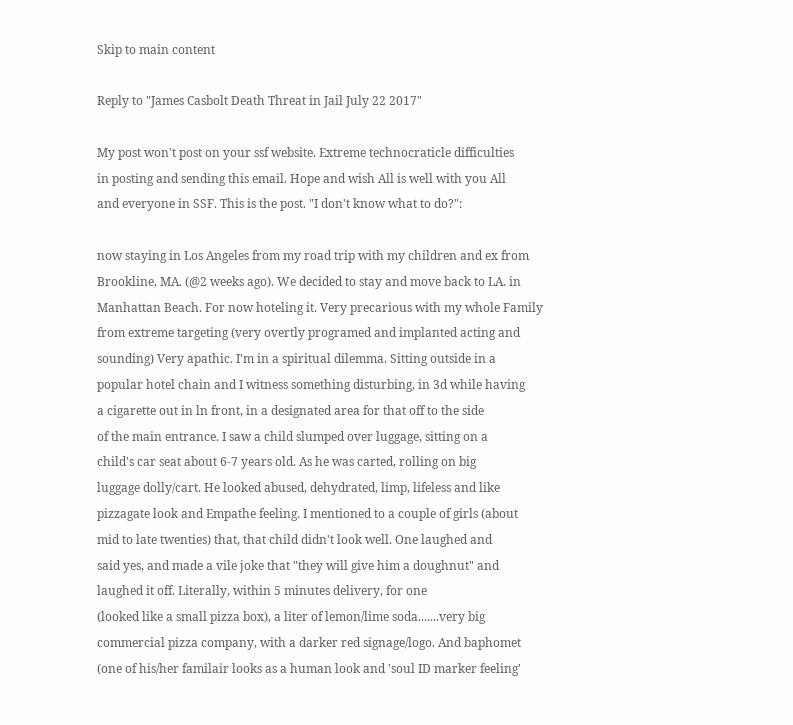Skip to main content

Reply to "James Casbolt Death Threat in Jail July 22 2017"

My post won't post on your ssf website. Extreme technocraticle difficulties
in posting and sending this email. Hope and wish All is well with you All
and everyone in SSF. This is the post. "I don't know what to do?":

now staying in Los Angeles from my road trip with my children and ex from
Brookline, MA. (@2 weeks ago). We decided to stay and move back to LA. in
Manhattan Beach. For now hoteling it. Very precarious with my whole Family
from extreme targeting (very overtly programed and implanted acting and
sounding) Very apathic. I'm in a spiritual dilemma. Sitting outside in a
popular hotel chain and I witness something disturbing, in 3d while having
a cigarette out in ln front, in a designated area for that off to the side
of the main entrance. I saw a child slumped over luggage, sitting on a
child's car seat about 6-7 years old. As he was carted, rolling on big
luggage dolly/cart. He looked abused, dehydrated, limp, lifeless and like
pizzagate look and Empathe feeling. I mentioned to a couple of girls (about
mid to late twenties) that, that child didn't look well. One laughed and
said yes, and made a vile joke that "they will give him a doughnut" and
laughed it off. Literally, within 5 minutes delivery, for one
(looked like a small pizza box), a liter of lemon/lime soda.......very big
commercial pizza company, with a darker red signage/logo. And baphomet
(one of his/her familair looks as a human look and 'soul ID marker feeling'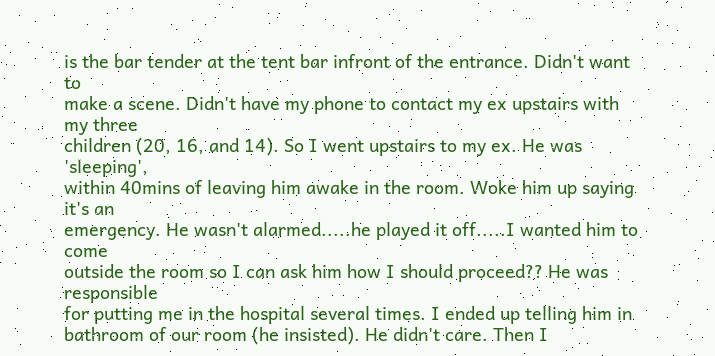is the bar tender at the tent bar infront of the entrance. Didn't want to
make a scene. Didn't have my phone to contact my ex upstairs with my three
children (20, 16, and 14). So I went upstairs to my ex. He was 'sleeping',
within 40mins of leaving him awake in the room. Woke him up saying it's an
emergency. He wasn't alarmed.....he played it off.....I wanted him to come
outside the room so I can ask him how I should proceed?? He was responsible
for putting me in the hospital several times. I ended up telling him in
bathroom of our room (he insisted). He didn't care. Then I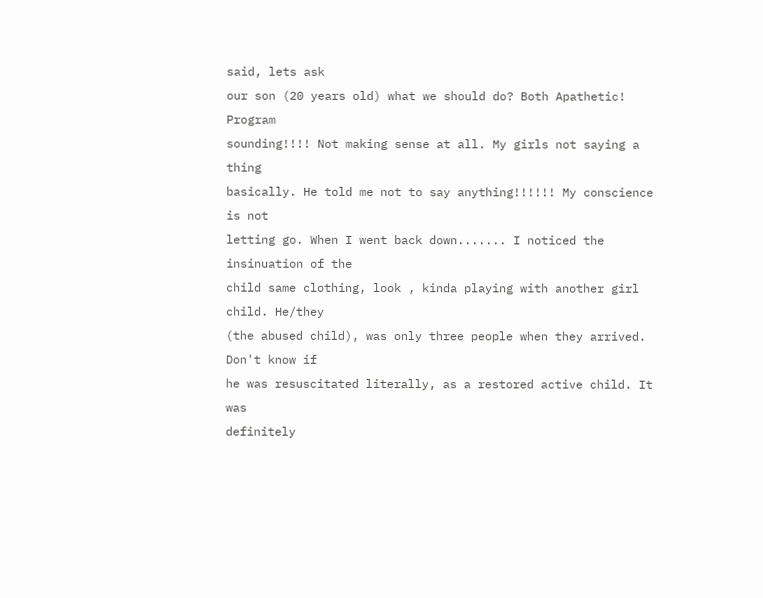said, lets ask
our son (20 years old) what we should do? Both Apathetic! Program
sounding!!!! Not making sense at all. My girls not saying a thing
basically. He told me not to say anything!!!!!! My conscience is not
letting go. When I went back down....... I noticed the insinuation of the
child same clothing, look , kinda playing with another girl child. He/they
(the abused child), was only three people when they arrived. Don't know if
he was resuscitated literally, as a restored active child. It was
definitely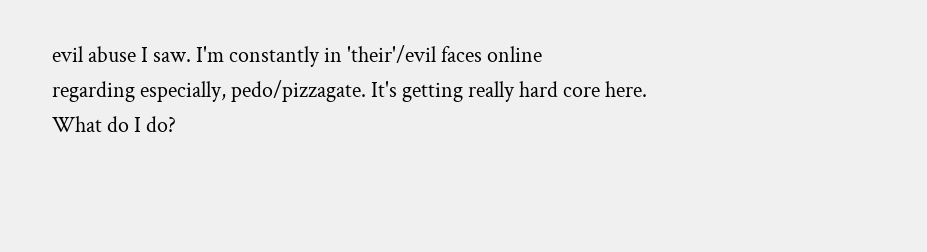evil abuse I saw. I'm constantly in 'their'/evil faces online
regarding especially, pedo/pizzagate. It's getting really hard core here.
What do I do?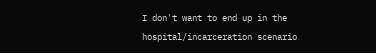I don't want to end up in the hospital/incarceration scenario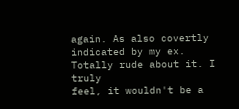again. As also covertly indicated by my ex. Totally rude about it. I truly
feel, it wouldn't be a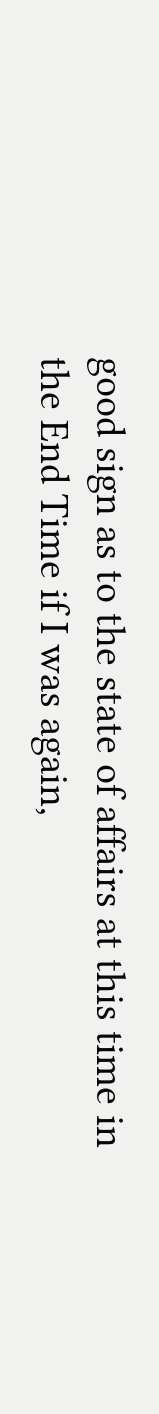good sign as to the state of affairs at this time in
the End Time if I was again,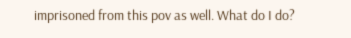imprisoned from this pov as well. What do I do?